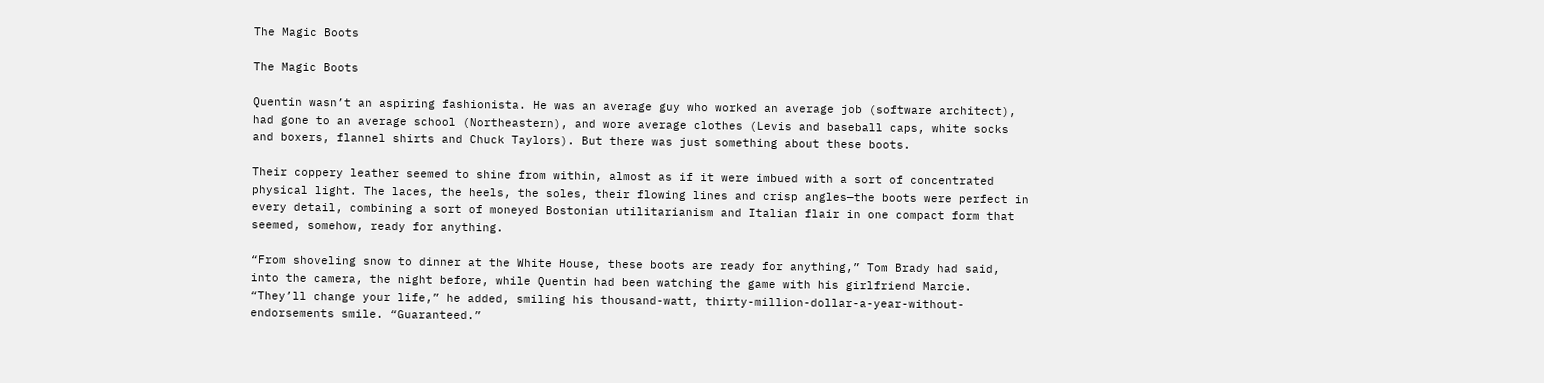The Magic Boots

The Magic Boots

Quentin wasn’t an aspiring fashionista. He was an average guy who worked an average job (software architect), had gone to an average school (Northeastern), and wore average clothes (Levis and baseball caps, white socks and boxers, flannel shirts and Chuck Taylors). But there was just something about these boots.

Their coppery leather seemed to shine from within, almost as if it were imbued with a sort of concentrated physical light. The laces, the heels, the soles, their flowing lines and crisp angles—the boots were perfect in every detail, combining a sort of moneyed Bostonian utilitarianism and Italian flair in one compact form that seemed, somehow, ready for anything.

“From shoveling snow to dinner at the White House, these boots are ready for anything,” Tom Brady had said, into the camera, the night before, while Quentin had been watching the game with his girlfriend Marcie. “They’ll change your life,” he added, smiling his thousand-watt, thirty-million-dollar-a-year-without-endorsements smile. “Guaranteed.”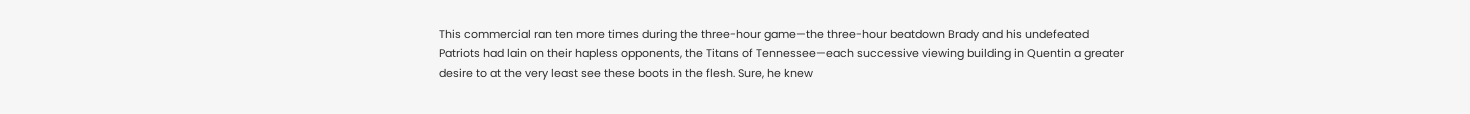This commercial ran ten more times during the three-hour game—the three-hour beatdown Brady and his undefeated Patriots had lain on their hapless opponents, the Titans of Tennessee—each successive viewing building in Quentin a greater desire to at the very least see these boots in the flesh. Sure, he knew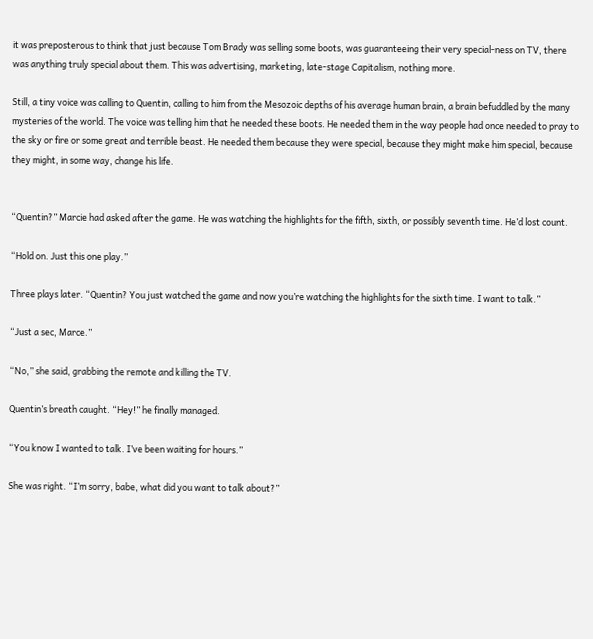it was preposterous to think that just because Tom Brady was selling some boots, was guaranteeing their very special-ness on TV, there was anything truly special about them. This was advertising, marketing, late-stage Capitalism, nothing more.

Still, a tiny voice was calling to Quentin, calling to him from the Mesozoic depths of his average human brain, a brain befuddled by the many mysteries of the world. The voice was telling him that he needed these boots. He needed them in the way people had once needed to pray to the sky or fire or some great and terrible beast. He needed them because they were special, because they might make him special, because they might, in some way, change his life.


“Quentin?” Marcie had asked after the game. He was watching the highlights for the fifth, sixth, or possibly seventh time. He’d lost count.

“Hold on. Just this one play.”

Three plays later. “Quentin? You just watched the game and now you’re watching the highlights for the sixth time. I want to talk.”

“Just a sec, Marce.”

“No,” she said, grabbing the remote and killing the TV.

Quentin’s breath caught. “Hey!” he finally managed.

“You know I wanted to talk. I’ve been waiting for hours.”

She was right. “I’m sorry, babe, what did you want to talk about?”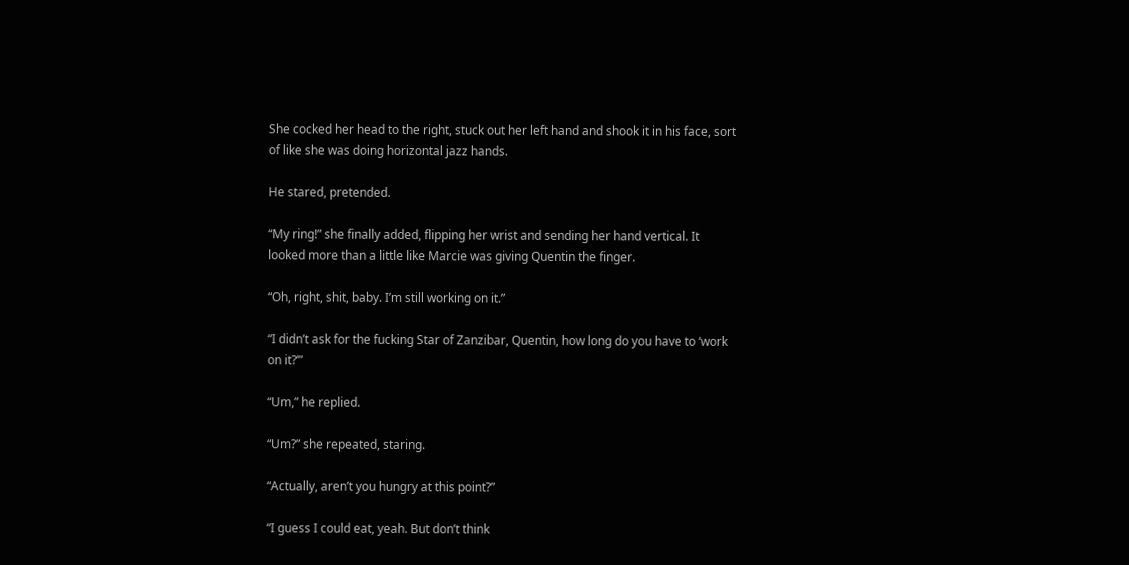She cocked her head to the right, stuck out her left hand and shook it in his face, sort of like she was doing horizontal jazz hands.

He stared, pretended.

“My ring!” she finally added, flipping her wrist and sending her hand vertical. It looked more than a little like Marcie was giving Quentin the finger.

“Oh, right, shit, baby. I’m still working on it.”

“I didn’t ask for the fucking Star of Zanzibar, Quentin, how long do you have to ‘work on it?’”

“Um,” he replied.

“Um?” she repeated, staring.

“Actually, aren’t you hungry at this point?”

“I guess I could eat, yeah. But don’t think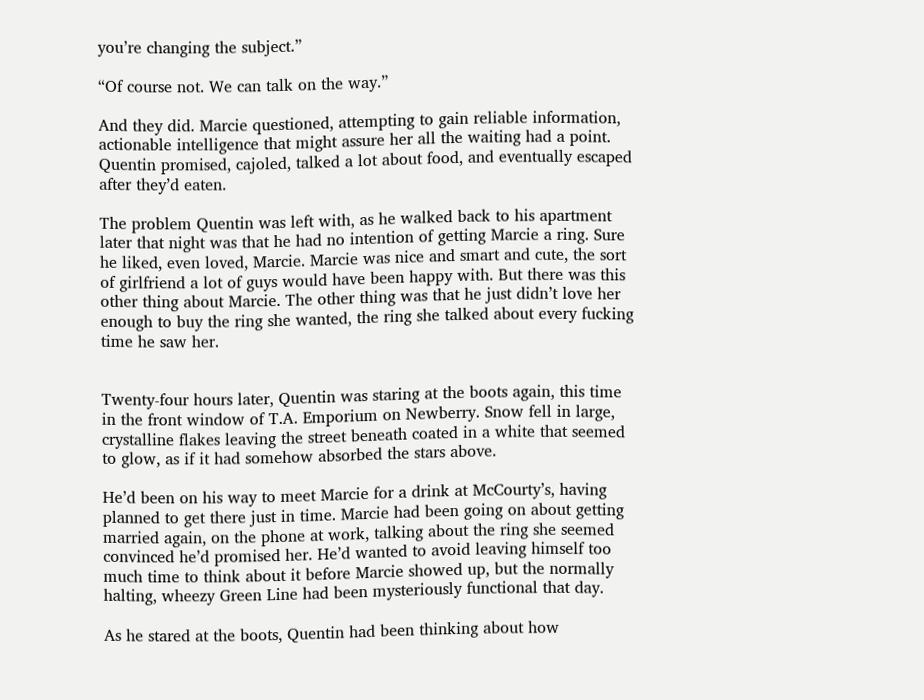you’re changing the subject.”

“Of course not. We can talk on the way.”

And they did. Marcie questioned, attempting to gain reliable information, actionable intelligence that might assure her all the waiting had a point. Quentin promised, cajoled, talked a lot about food, and eventually escaped after they’d eaten.

The problem Quentin was left with, as he walked back to his apartment later that night was that he had no intention of getting Marcie a ring. Sure he liked, even loved, Marcie. Marcie was nice and smart and cute, the sort of girlfriend a lot of guys would have been happy with. But there was this other thing about Marcie. The other thing was that he just didn’t love her enough to buy the ring she wanted, the ring she talked about every fucking time he saw her.


Twenty-four hours later, Quentin was staring at the boots again, this time in the front window of T.A. Emporium on Newberry. Snow fell in large, crystalline flakes leaving the street beneath coated in a white that seemed to glow, as if it had somehow absorbed the stars above.

He’d been on his way to meet Marcie for a drink at McCourty’s, having planned to get there just in time. Marcie had been going on about getting married again, on the phone at work, talking about the ring she seemed convinced he’d promised her. He’d wanted to avoid leaving himself too much time to think about it before Marcie showed up, but the normally halting, wheezy Green Line had been mysteriously functional that day.

As he stared at the boots, Quentin had been thinking about how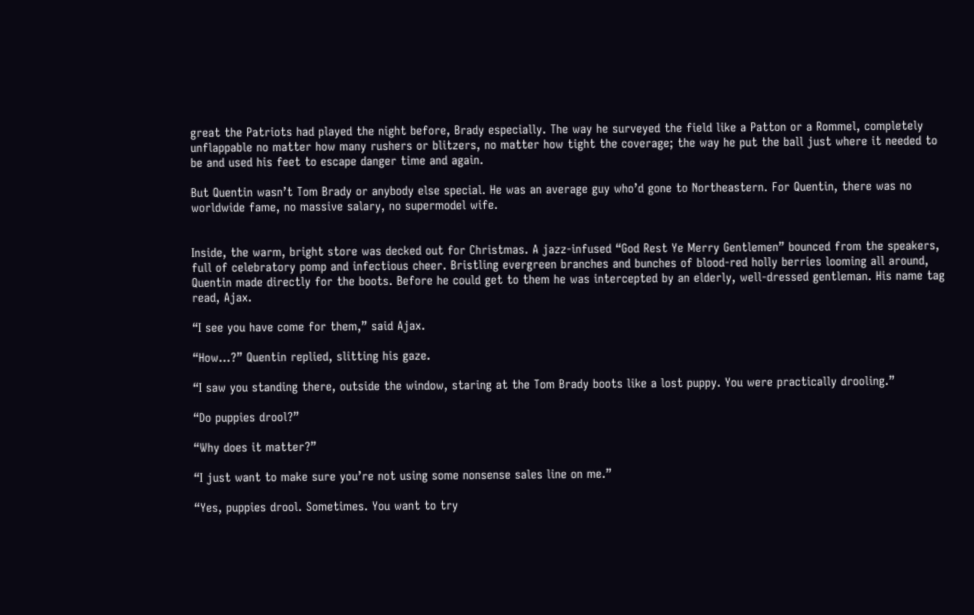great the Patriots had played the night before, Brady especially. The way he surveyed the field like a Patton or a Rommel, completely unflappable no matter how many rushers or blitzers, no matter how tight the coverage; the way he put the ball just where it needed to be and used his feet to escape danger time and again.

But Quentin wasn’t Tom Brady or anybody else special. He was an average guy who’d gone to Northeastern. For Quentin, there was no worldwide fame, no massive salary, no supermodel wife.


Inside, the warm, bright store was decked out for Christmas. A jazz-infused “God Rest Ye Merry Gentlemen” bounced from the speakers, full of celebratory pomp and infectious cheer. Bristling evergreen branches and bunches of blood-red holly berries looming all around, Quentin made directly for the boots. Before he could get to them he was intercepted by an elderly, well-dressed gentleman. His name tag read, Ajax.

“I see you have come for them,” said Ajax.

“How…?” Quentin replied, slitting his gaze.

“I saw you standing there, outside the window, staring at the Tom Brady boots like a lost puppy. You were practically drooling.”

“Do puppies drool?”

“Why does it matter?”

“I just want to make sure you’re not using some nonsense sales line on me.”

“Yes, puppies drool. Sometimes. You want to try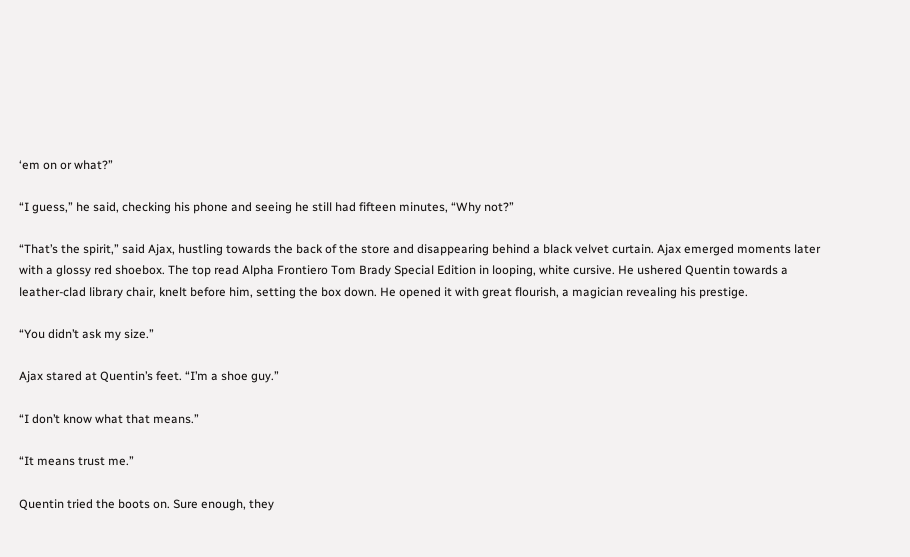‘em on or what?”

“I guess,” he said, checking his phone and seeing he still had fifteen minutes, “Why not?”

“That’s the spirit,” said Ajax, hustling towards the back of the store and disappearing behind a black velvet curtain. Ajax emerged moments later with a glossy red shoebox. The top read Alpha Frontiero Tom Brady Special Edition in looping, white cursive. He ushered Quentin towards a leather-clad library chair, knelt before him, setting the box down. He opened it with great flourish, a magician revealing his prestige.

“You didn’t ask my size.”

Ajax stared at Quentin’s feet. “I’m a shoe guy.”

“I don’t know what that means.”

“It means trust me.”

Quentin tried the boots on. Sure enough, they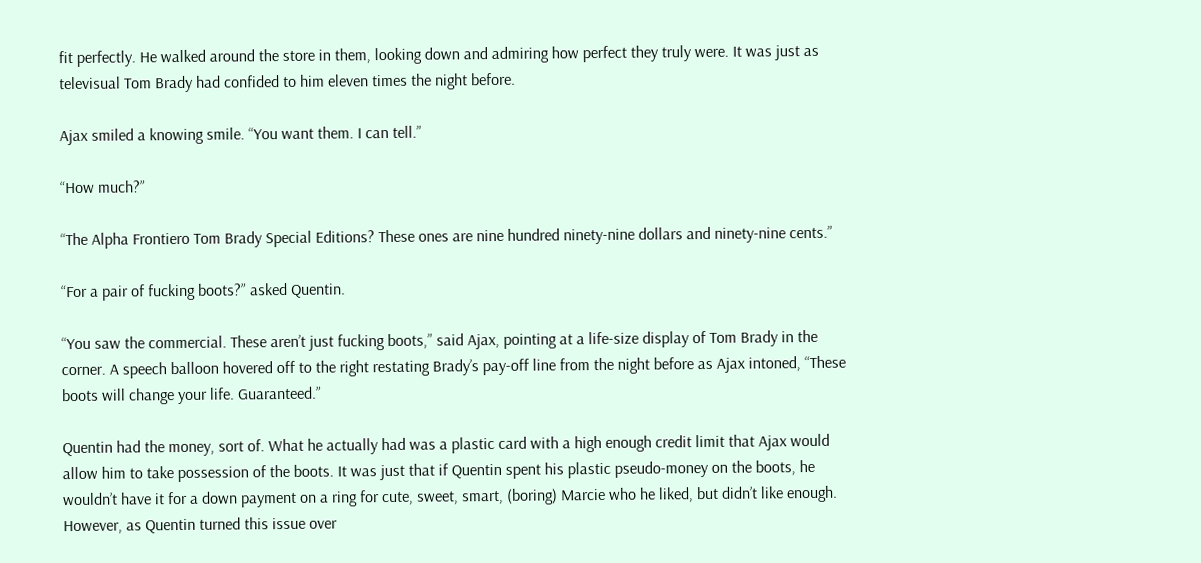fit perfectly. He walked around the store in them, looking down and admiring how perfect they truly were. It was just as televisual Tom Brady had confided to him eleven times the night before.

Ajax smiled a knowing smile. “You want them. I can tell.”

“How much?”

“The Alpha Frontiero Tom Brady Special Editions? These ones are nine hundred ninety-nine dollars and ninety-nine cents.”

“For a pair of fucking boots?” asked Quentin.

“You saw the commercial. These aren’t just fucking boots,” said Ajax, pointing at a life-size display of Tom Brady in the corner. A speech balloon hovered off to the right restating Brady’s pay-off line from the night before as Ajax intoned, “These boots will change your life. Guaranteed.”

Quentin had the money, sort of. What he actually had was a plastic card with a high enough credit limit that Ajax would allow him to take possession of the boots. It was just that if Quentin spent his plastic pseudo-money on the boots, he wouldn’t have it for a down payment on a ring for cute, sweet, smart, (boring) Marcie who he liked, but didn’t like enough. However, as Quentin turned this issue over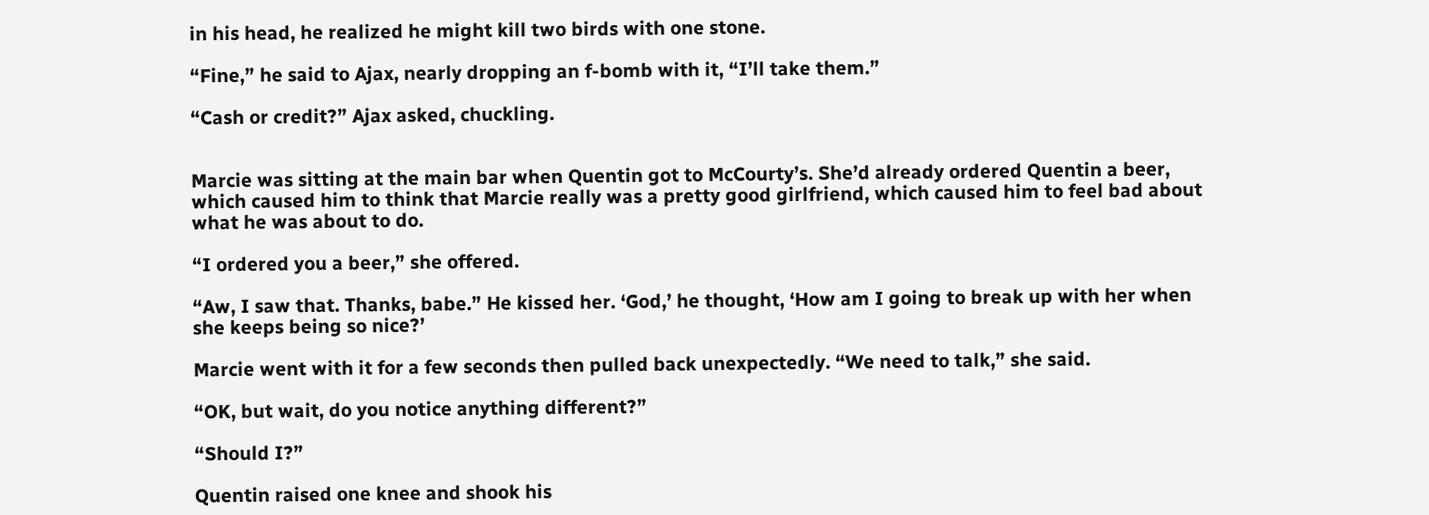in his head, he realized he might kill two birds with one stone.

“Fine,” he said to Ajax, nearly dropping an f-bomb with it, “I’ll take them.”

“Cash or credit?” Ajax asked, chuckling.


Marcie was sitting at the main bar when Quentin got to McCourty’s. She’d already ordered Quentin a beer, which caused him to think that Marcie really was a pretty good girlfriend, which caused him to feel bad about what he was about to do.

“I ordered you a beer,” she offered.

“Aw, I saw that. Thanks, babe.” He kissed her. ‘God,’ he thought, ‘How am I going to break up with her when she keeps being so nice?’

Marcie went with it for a few seconds then pulled back unexpectedly. “We need to talk,” she said.

“OK, but wait, do you notice anything different?”

“Should I?”

Quentin raised one knee and shook his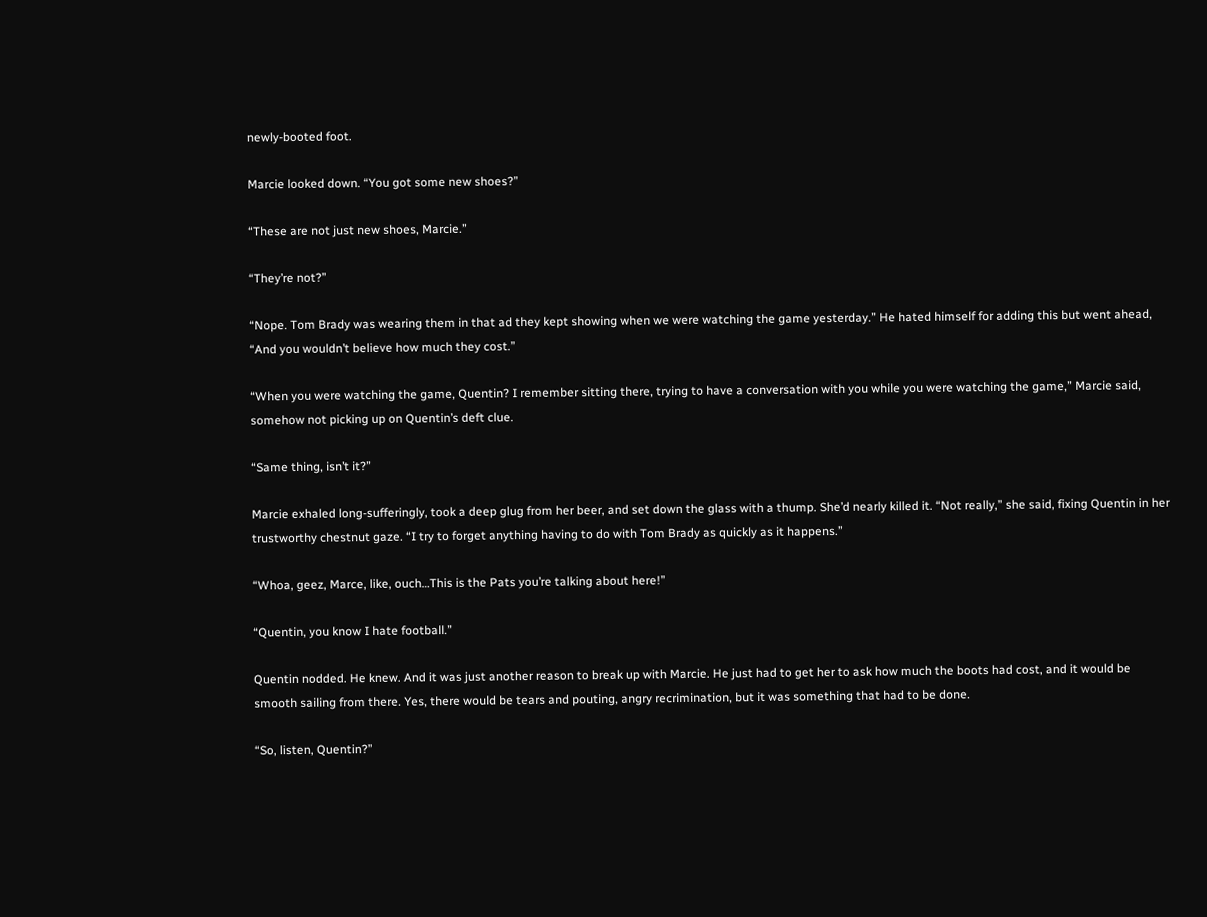newly-booted foot.

Marcie looked down. “You got some new shoes?”

“These are not just new shoes, Marcie.”

“They’re not?”

“Nope. Tom Brady was wearing them in that ad they kept showing when we were watching the game yesterday.” He hated himself for adding this but went ahead, “And you wouldn’t believe how much they cost.”

“When you were watching the game, Quentin? I remember sitting there, trying to have a conversation with you while you were watching the game,” Marcie said, somehow not picking up on Quentin’s deft clue.

“Same thing, isn’t it?”

Marcie exhaled long-sufferingly, took a deep glug from her beer, and set down the glass with a thump. She’d nearly killed it. “Not really,” she said, fixing Quentin in her trustworthy chestnut gaze. “I try to forget anything having to do with Tom Brady as quickly as it happens.”

“Whoa, geez, Marce, like, ouch…This is the Pats you’re talking about here!”

“Quentin, you know I hate football.”

Quentin nodded. He knew. And it was just another reason to break up with Marcie. He just had to get her to ask how much the boots had cost, and it would be smooth sailing from there. Yes, there would be tears and pouting, angry recrimination, but it was something that had to be done.

“So, listen, Quentin?”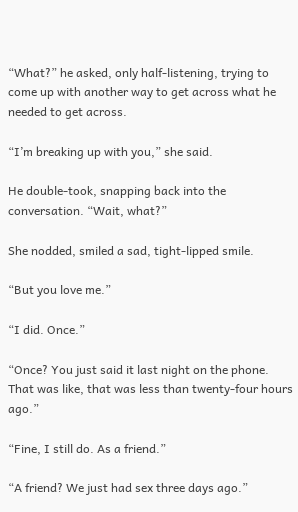“What?” he asked, only half-listening, trying to come up with another way to get across what he needed to get across.

“I’m breaking up with you,” she said.

He double-took, snapping back into the conversation. “Wait, what?”

She nodded, smiled a sad, tight-lipped smile.

“But you love me.”

“I did. Once.”

“Once? You just said it last night on the phone. That was like, that was less than twenty-four hours ago.”

“Fine, I still do. As a friend.”

“A friend? We just had sex three days ago.”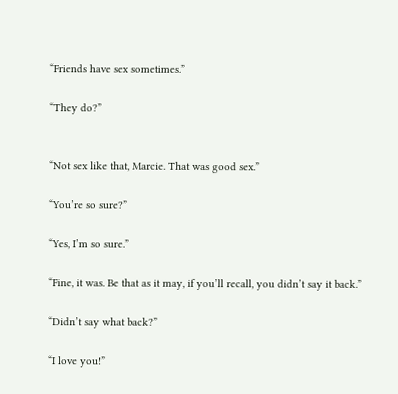“Friends have sex sometimes.”

“They do?”


“Not sex like that, Marcie. That was good sex.”

“You’re so sure?”

“Yes, I’m so sure.”

“Fine, it was. Be that as it may, if you’ll recall, you didn’t say it back.”

“Didn’t say what back?”

“I love you!”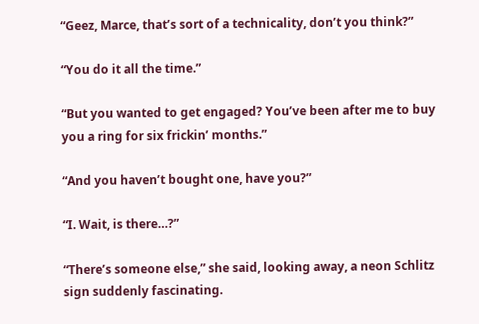“Geez, Marce, that’s sort of a technicality, don’t you think?”

“You do it all the time.”

“But you wanted to get engaged? You’ve been after me to buy you a ring for six frickin’ months.”

“And you haven’t bought one, have you?”

“I. Wait, is there…?”

“There’s someone else,” she said, looking away, a neon Schlitz sign suddenly fascinating.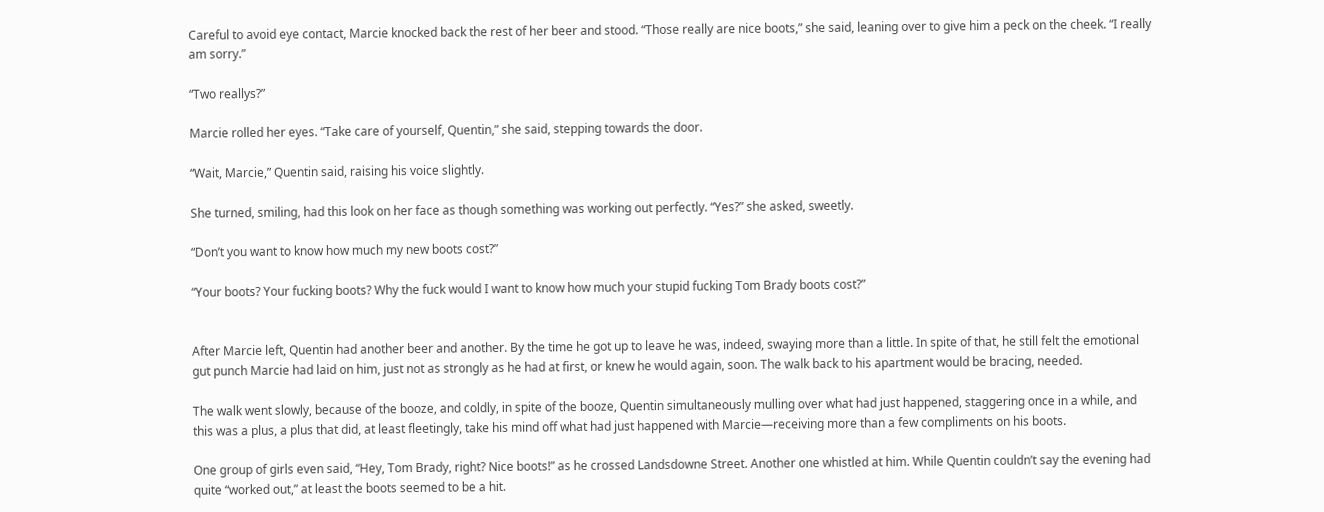Careful to avoid eye contact, Marcie knocked back the rest of her beer and stood. “Those really are nice boots,” she said, leaning over to give him a peck on the cheek. “I really am sorry.”

“Two reallys?”

Marcie rolled her eyes. “Take care of yourself, Quentin,” she said, stepping towards the door.

“Wait, Marcie,” Quentin said, raising his voice slightly.

She turned, smiling, had this look on her face as though something was working out perfectly. “Yes?” she asked, sweetly.

“Don’t you want to know how much my new boots cost?”

“Your boots? Your fucking boots? Why the fuck would I want to know how much your stupid fucking Tom Brady boots cost?”


After Marcie left, Quentin had another beer and another. By the time he got up to leave he was, indeed, swaying more than a little. In spite of that, he still felt the emotional gut punch Marcie had laid on him, just not as strongly as he had at first, or knew he would again, soon. The walk back to his apartment would be bracing, needed.

The walk went slowly, because of the booze, and coldly, in spite of the booze, Quentin simultaneously mulling over what had just happened, staggering once in a while, and this was a plus, a plus that did, at least fleetingly, take his mind off what had just happened with Marcie—receiving more than a few compliments on his boots.

One group of girls even said, “Hey, Tom Brady, right? Nice boots!” as he crossed Landsdowne Street. Another one whistled at him. While Quentin couldn’t say the evening had quite “worked out,” at least the boots seemed to be a hit.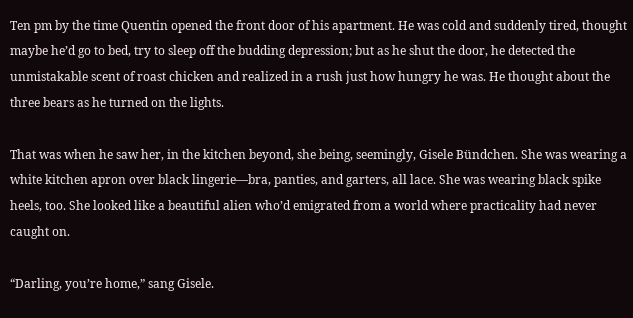Ten pm by the time Quentin opened the front door of his apartment. He was cold and suddenly tired, thought maybe he’d go to bed, try to sleep off the budding depression; but as he shut the door, he detected the unmistakable scent of roast chicken and realized in a rush just how hungry he was. He thought about the three bears as he turned on the lights.

That was when he saw her, in the kitchen beyond, she being, seemingly, Gisele Bündchen. She was wearing a white kitchen apron over black lingerie—bra, panties, and garters, all lace. She was wearing black spike heels, too. She looked like a beautiful alien who’d emigrated from a world where practicality had never caught on.

“Darling, you’re home,” sang Gisele.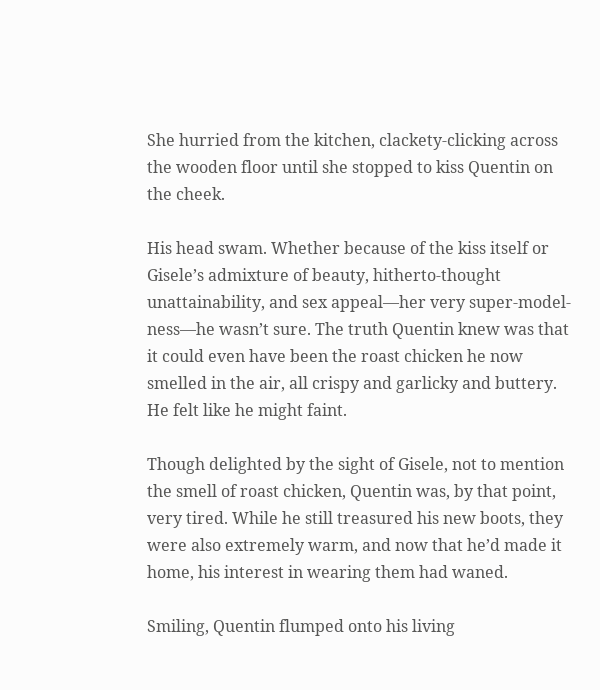She hurried from the kitchen, clackety-clicking across the wooden floor until she stopped to kiss Quentin on the cheek.

His head swam. Whether because of the kiss itself or Gisele’s admixture of beauty, hitherto-thought unattainability, and sex appeal—her very super-model-ness—he wasn’t sure. The truth Quentin knew was that it could even have been the roast chicken he now smelled in the air, all crispy and garlicky and buttery. He felt like he might faint.

Though delighted by the sight of Gisele, not to mention the smell of roast chicken, Quentin was, by that point, very tired. While he still treasured his new boots, they were also extremely warm, and now that he’d made it home, his interest in wearing them had waned.

Smiling, Quentin flumped onto his living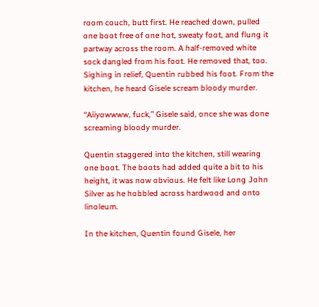room couch, butt first. He reached down, pulled one boot free of one hot, sweaty foot, and flung it partway across the room. A half-removed white sock dangled from his foot. He removed that, too. Sighing in relief, Quentin rubbed his foot. From the kitchen, he heard Gisele scream bloody murder.

“Aiiyowwww, fuck,” Gisele said, once she was done screaming bloody murder.

Quentin staggered into the kitchen, still wearing one boot. The boots had added quite a bit to his height, it was now obvious. He felt like Long John Silver as he hobbled across hardwood and onto linoleum.

In the kitchen, Quentin found Gisele, her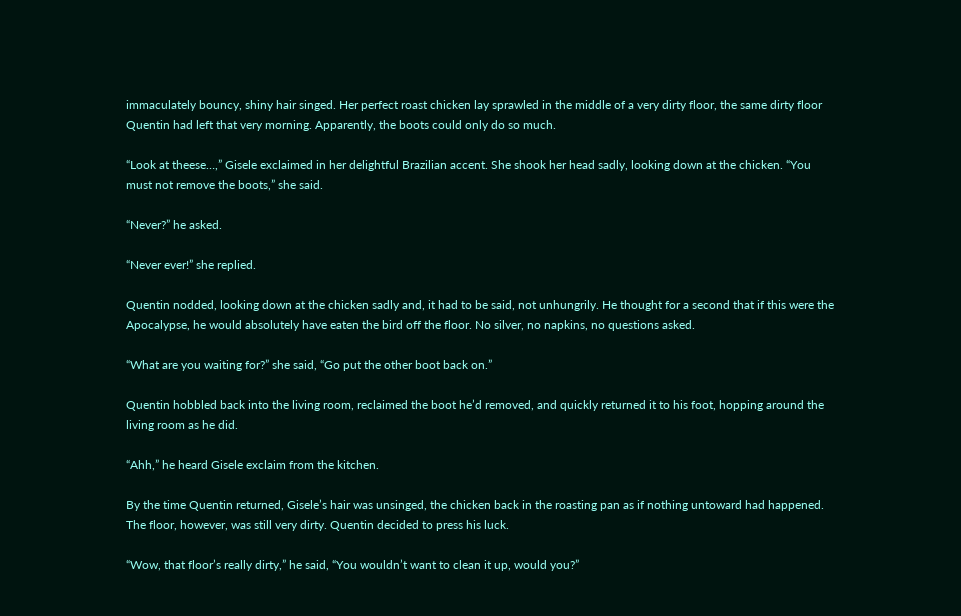immaculately bouncy, shiny hair singed. Her perfect roast chicken lay sprawled in the middle of a very dirty floor, the same dirty floor Quentin had left that very morning. Apparently, the boots could only do so much.

“Look at theese…,” Gisele exclaimed in her delightful Brazilian accent. She shook her head sadly, looking down at the chicken. “You must not remove the boots,” she said.

“Never?” he asked.

“Never ever!” she replied.

Quentin nodded, looking down at the chicken sadly and, it had to be said, not unhungrily. He thought for a second that if this were the Apocalypse, he would absolutely have eaten the bird off the floor. No silver, no napkins, no questions asked.

“What are you waiting for?” she said, “Go put the other boot back on.”

Quentin hobbled back into the living room, reclaimed the boot he’d removed, and quickly returned it to his foot, hopping around the living room as he did.

“Ahh,” he heard Gisele exclaim from the kitchen.

By the time Quentin returned, Gisele’s hair was unsinged, the chicken back in the roasting pan as if nothing untoward had happened. The floor, however, was still very dirty. Quentin decided to press his luck.

“Wow, that floor’s really dirty,” he said, “You wouldn’t want to clean it up, would you?”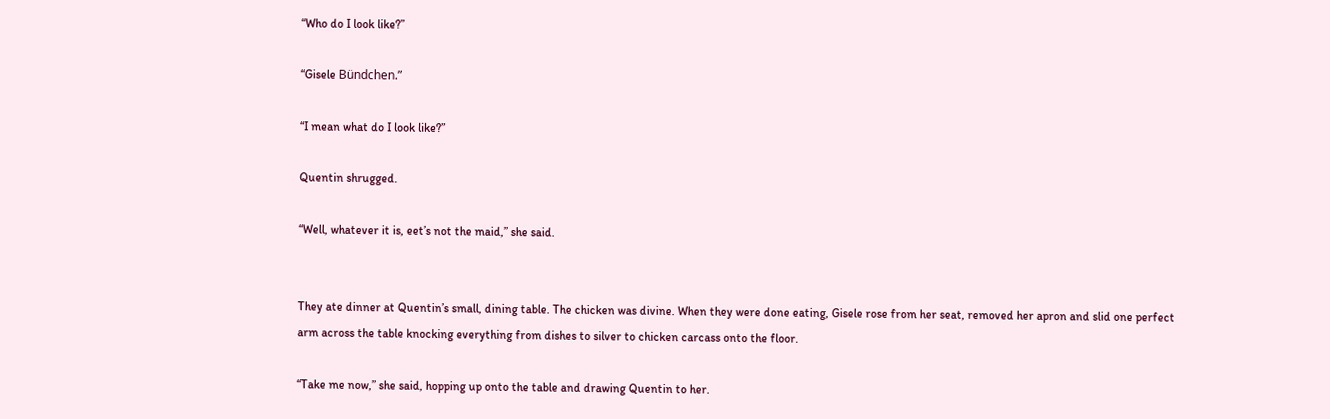“Who do I look like?”

“Gisele Bündchen.”

“I mean what do I look like?”

Quentin shrugged.

“Well, whatever it is, eet’s not the maid,” she said.


They ate dinner at Quentin’s small, dining table. The chicken was divine. When they were done eating, Gisele rose from her seat, removed her apron and slid one perfect arm across the table knocking everything from dishes to silver to chicken carcass onto the floor.

“Take me now,” she said, hopping up onto the table and drawing Quentin to her.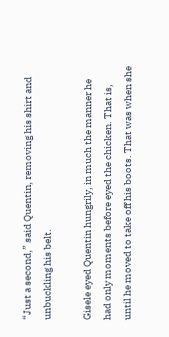“Just a second,” said Quentin, removing his shirt and unbuckling his belt.

Gisele eyed Quentin hungrily, in much the manner he had only moments before eyed the chicken. That is, until he moved to take off his boots. That was when she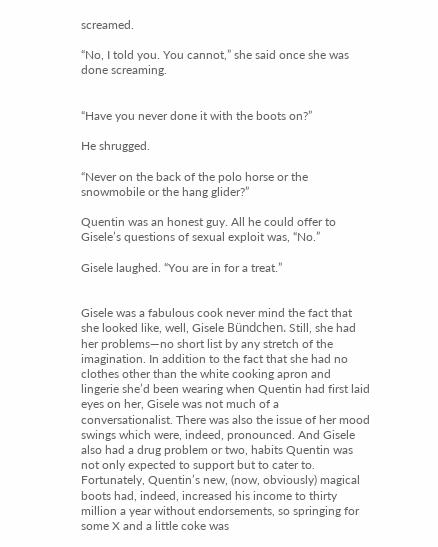screamed.

“No, I told you. You cannot,” she said once she was done screaming.


“Have you never done it with the boots on?”

He shrugged.

“Never on the back of the polo horse or the snowmobile or the hang glider?”

Quentin was an honest guy. All he could offer to Gisele’s questions of sexual exploit was, “No.”

Gisele laughed. “You are in for a treat.”


Gisele was a fabulous cook never mind the fact that she looked like, well, Gisele Bündchen. Still, she had her problems—no short list by any stretch of the imagination. In addition to the fact that she had no clothes other than the white cooking apron and lingerie she’d been wearing when Quentin had first laid eyes on her, Gisele was not much of a conversationalist. There was also the issue of her mood swings which were, indeed, pronounced. And Gisele also had a drug problem or two, habits Quentin was not only expected to support but to cater to. Fortunately, Quentin’s new, (now, obviously) magical boots had, indeed, increased his income to thirty million a year without endorsements, so springing for some X and a little coke was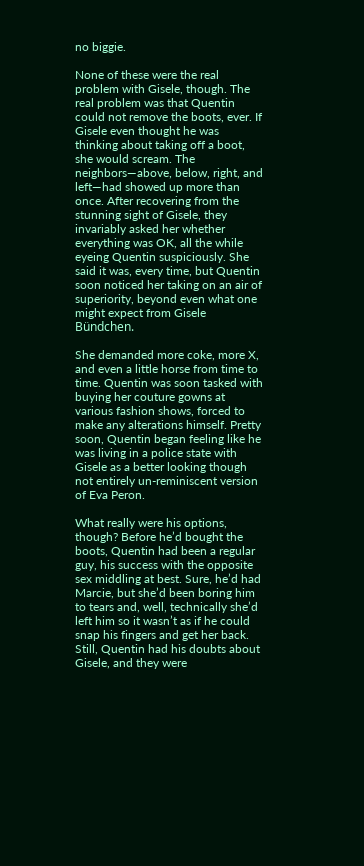no biggie.

None of these were the real problem with Gisele, though. The real problem was that Quentin could not remove the boots, ever. If Gisele even thought he was thinking about taking off a boot, she would scream. The neighbors—above, below, right, and left—had showed up more than once. After recovering from the stunning sight of Gisele, they invariably asked her whether everything was OK, all the while eyeing Quentin suspiciously. She said it was, every time, but Quentin soon noticed her taking on an air of superiority, beyond even what one might expect from Gisele Bündchen.

She demanded more coke, more X, and even a little horse from time to time. Quentin was soon tasked with buying her couture gowns at various fashion shows, forced to make any alterations himself. Pretty soon, Quentin began feeling like he was living in a police state with Gisele as a better looking though not entirely un-reminiscent version of Eva Peron.

What really were his options, though? Before he’d bought the boots, Quentin had been a regular guy, his success with the opposite sex middling at best. Sure, he’d had Marcie, but she’d been boring him to tears and, well, technically she’d left him so it wasn’t as if he could snap his fingers and get her back. Still, Quentin had his doubts about Gisele, and they were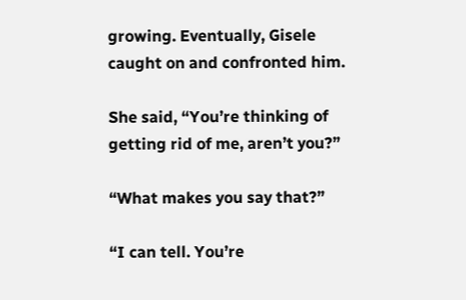growing. Eventually, Gisele caught on and confronted him.

She said, “You’re thinking of getting rid of me, aren’t you?”

“What makes you say that?”

“I can tell. You’re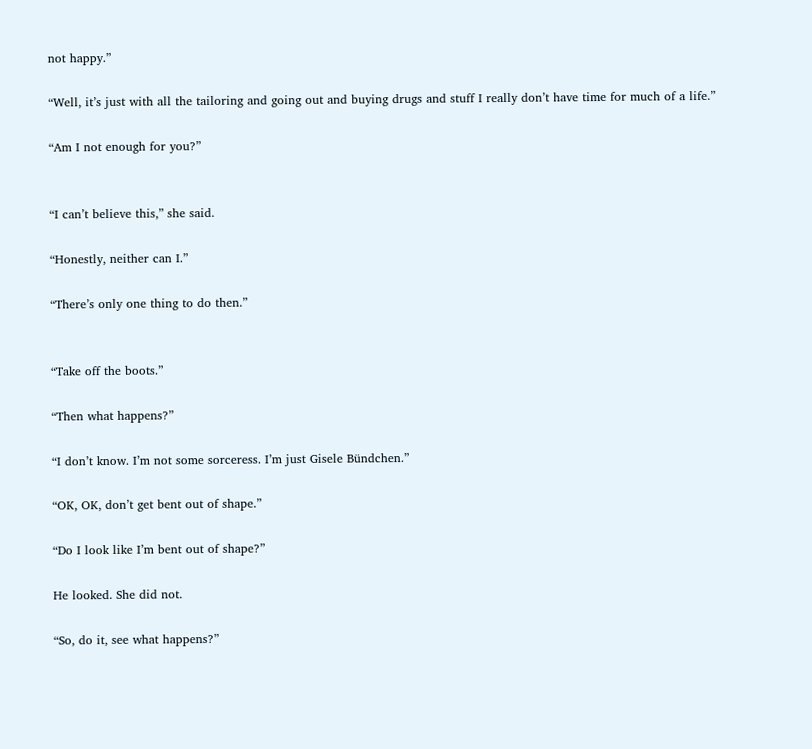not happy.”

“Well, it’s just with all the tailoring and going out and buying drugs and stuff I really don’t have time for much of a life.”

“Am I not enough for you?”


“I can’t believe this,” she said.

“Honestly, neither can I.”

“There’s only one thing to do then.”


“Take off the boots.”

“Then what happens?”

“I don’t know. I’m not some sorceress. I’m just Gisele Bündchen.”

“OK, OK, don’t get bent out of shape.”

“Do I look like I’m bent out of shape?”

He looked. She did not.

“So, do it, see what happens?”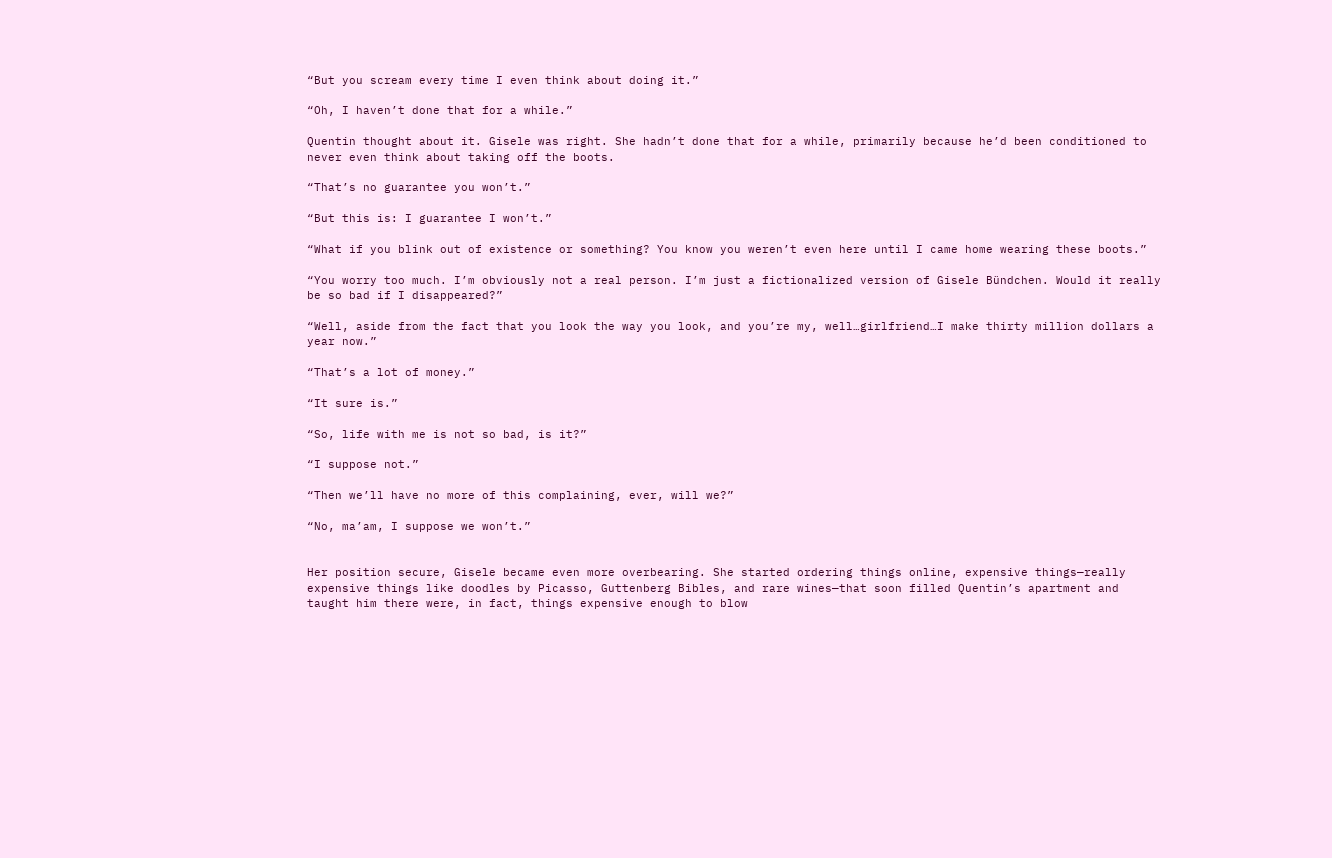“But you scream every time I even think about doing it.”

“Oh, I haven’t done that for a while.”

Quentin thought about it. Gisele was right. She hadn’t done that for a while, primarily because he’d been conditioned to never even think about taking off the boots.

“That’s no guarantee you won’t.”

“But this is: I guarantee I won’t.”

“What if you blink out of existence or something? You know you weren’t even here until I came home wearing these boots.”

“You worry too much. I’m obviously not a real person. I’m just a fictionalized version of Gisele Bündchen. Would it really be so bad if I disappeared?”

“Well, aside from the fact that you look the way you look, and you’re my, well…girlfriend…I make thirty million dollars a year now.”

“That’s a lot of money.”

“It sure is.”

“So, life with me is not so bad, is it?”

“I suppose not.”

“Then we’ll have no more of this complaining, ever, will we?”

“No, ma’am, I suppose we won’t.”


Her position secure, Gisele became even more overbearing. She started ordering things online, expensive things—really expensive things like doodles by Picasso, Guttenberg Bibles, and rare wines—that soon filled Quentin’s apartment and taught him there were, in fact, things expensive enough to blow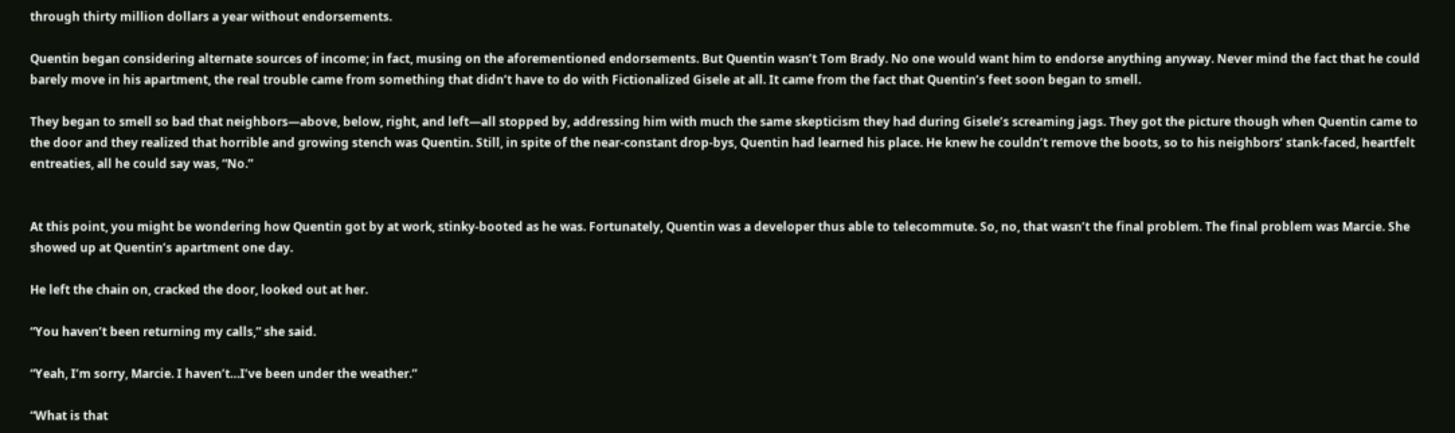through thirty million dollars a year without endorsements.

Quentin began considering alternate sources of income; in fact, musing on the aforementioned endorsements. But Quentin wasn’t Tom Brady. No one would want him to endorse anything anyway. Never mind the fact that he could barely move in his apartment, the real trouble came from something that didn’t have to do with Fictionalized Gisele at all. It came from the fact that Quentin’s feet soon began to smell.

They began to smell so bad that neighbors—above, below, right, and left—all stopped by, addressing him with much the same skepticism they had during Gisele’s screaming jags. They got the picture though when Quentin came to the door and they realized that horrible and growing stench was Quentin. Still, in spite of the near-constant drop-bys, Quentin had learned his place. He knew he couldn’t remove the boots, so to his neighbors’ stank-faced, heartfelt entreaties, all he could say was, “No.”


At this point, you might be wondering how Quentin got by at work, stinky-booted as he was. Fortunately, Quentin was a developer thus able to telecommute. So, no, that wasn’t the final problem. The final problem was Marcie. She showed up at Quentin’s apartment one day.

He left the chain on, cracked the door, looked out at her.

“You haven’t been returning my calls,” she said.

“Yeah, I’m sorry, Marcie. I haven’t…I’ve been under the weather.”

“What is that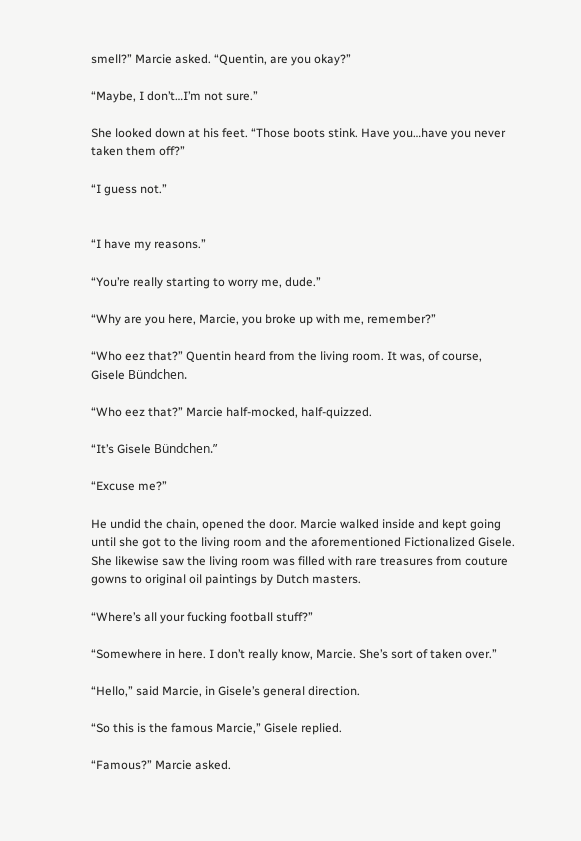smell?” Marcie asked. “Quentin, are you okay?”

“Maybe, I don’t…I’m not sure.”

She looked down at his feet. “Those boots stink. Have you…have you never taken them off?”

“I guess not.”


“I have my reasons.”

“You’re really starting to worry me, dude.”

“Why are you here, Marcie, you broke up with me, remember?”

“Who eez that?” Quentin heard from the living room. It was, of course, Gisele Bündchen.

“Who eez that?” Marcie half-mocked, half-quizzed.

“It’s Gisele Bündchen.”

“Excuse me?”

He undid the chain, opened the door. Marcie walked inside and kept going until she got to the living room and the aforementioned Fictionalized Gisele. She likewise saw the living room was filled with rare treasures from couture gowns to original oil paintings by Dutch masters.

“Where’s all your fucking football stuff?”

“Somewhere in here. I don’t really know, Marcie. She’s sort of taken over.”

“Hello,” said Marcie, in Gisele’s general direction.

“So this is the famous Marcie,” Gisele replied.

“Famous?” Marcie asked.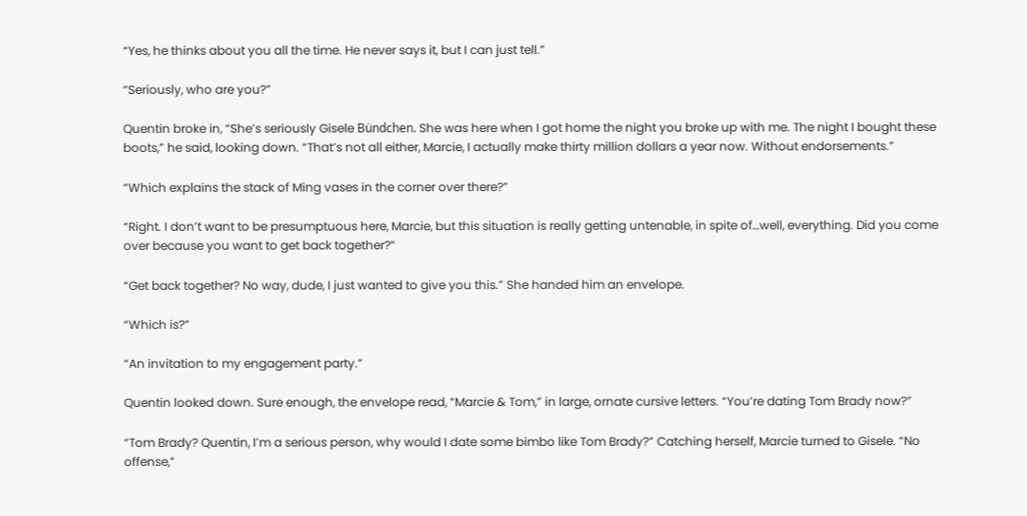“Yes, he thinks about you all the time. He never says it, but I can just tell.”

“Seriously, who are you?”

Quentin broke in, “She’s seriously Gisele Bündchen. She was here when I got home the night you broke up with me. The night I bought these boots,” he said, looking down. “That’s not all either, Marcie, I actually make thirty million dollars a year now. Without endorsements.”

“Which explains the stack of Ming vases in the corner over there?”

“Right. I don’t want to be presumptuous here, Marcie, but this situation is really getting untenable, in spite of…well, everything. Did you come over because you want to get back together?”

“Get back together? No way, dude, I just wanted to give you this.” She handed him an envelope.

“Which is?”

“An invitation to my engagement party.”

Quentin looked down. Sure enough, the envelope read, “Marcie & Tom,” in large, ornate cursive letters. “You’re dating Tom Brady now?”

“Tom Brady? Quentin, I’m a serious person, why would I date some bimbo like Tom Brady?” Catching herself, Marcie turned to Gisele. “No offense,”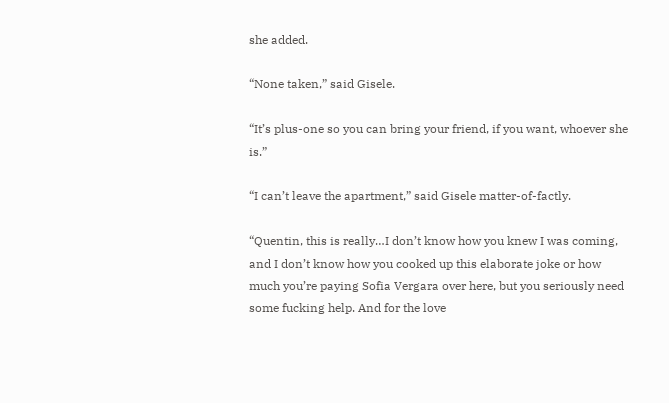she added.

“None taken,” said Gisele.

“It’s plus-one so you can bring your friend, if you want, whoever she is.”

“I can’t leave the apartment,” said Gisele matter-of-factly.

“Quentin, this is really…I don’t know how you knew I was coming, and I don’t know how you cooked up this elaborate joke or how much you’re paying Sofia Vergara over here, but you seriously need some fucking help. And for the love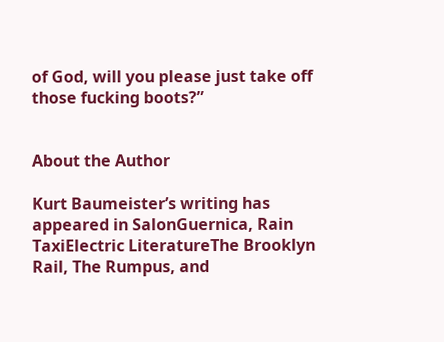of God, will you please just take off those fucking boots?”


About the Author

Kurt Baumeister’s writing has appeared in SalonGuernica, Rain TaxiElectric LiteratureThe Brooklyn Rail, The Rumpus, and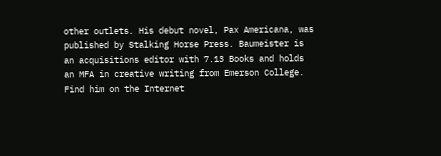other outlets. His debut novel, Pax Americana, was published by Stalking Horse Press. Baumeister is an acquisitions editor with 7.13 Books and holds an MFA in creative writing from Emerson College. Find him on the Internet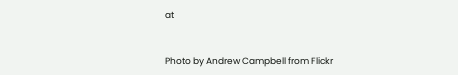at


Photo by Andrew Campbell from Flickr